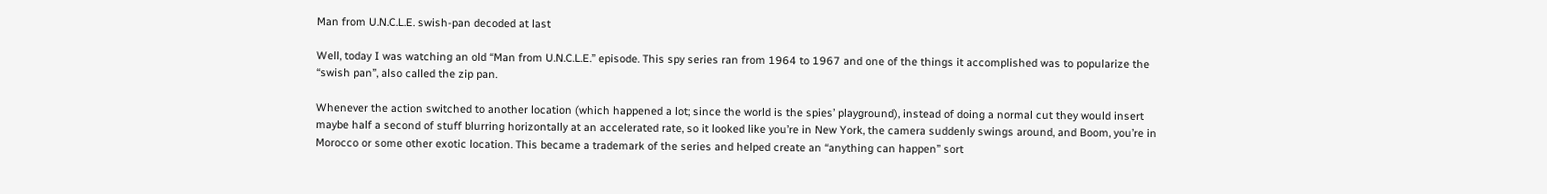Man from U.N.C.L.E. swish-pan decoded at last

Well, today I was watching an old “Man from U.N.C.L.E.” episode. This spy series ran from 1964 to 1967 and one of the things it accomplished was to popularize the “swish pan”, also called the zip pan.

Whenever the action switched to another location (which happened a lot; since the world is the spies’ playground), instead of doing a normal cut they would insert maybe half a second of stuff blurring horizontally at an accelerated rate, so it looked like you’re in New York, the camera suddenly swings around, and Boom, you’re in Morocco or some other exotic location. This became a trademark of the series and helped create an “anything can happen” sort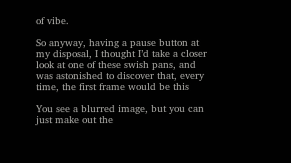of vibe.

So anyway, having a pause button at my disposal, I thought I’d take a closer look at one of these swish pans, and was astonished to discover that, every time, the first frame would be this

You see a blurred image, but you can just make out the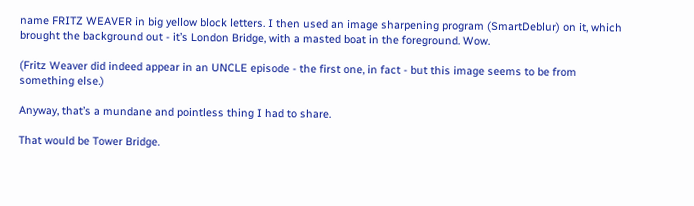name FRITZ WEAVER in big yellow block letters. I then used an image sharpening program (SmartDeblur) on it, which brought the background out - it’s London Bridge, with a masted boat in the foreground. Wow.

(Fritz Weaver did indeed appear in an UNCLE episode - the first one, in fact - but this image seems to be from something else.)

Anyway, that’s a mundane and pointless thing I had to share.

That would be Tower Bridge.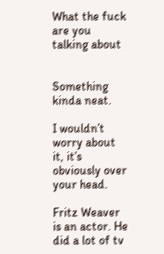What the fuck are you talking about


Something kinda neat.

I wouldn’t worry about it, it’s obviously over your head.

Fritz Weaver is an actor. He did a lot of tv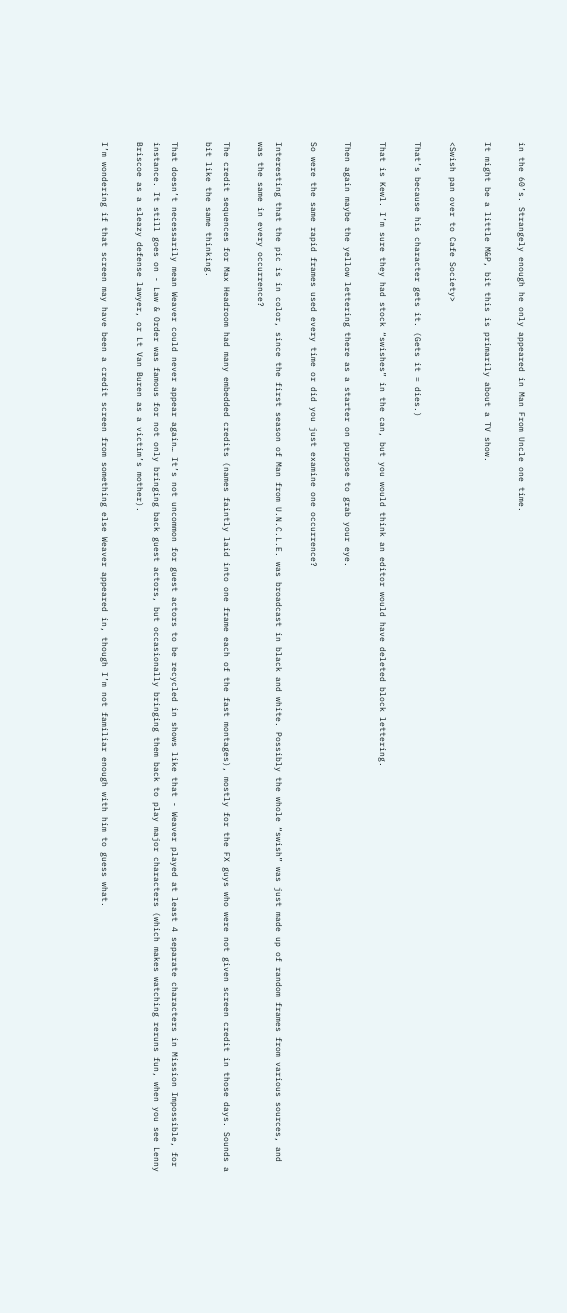in the 60’s. Strangely enough he only appeared in Man From Uncle one time.

It might be a little M&P, bit this is primarily about a TV show.

<Swish pan over to Cafe Society>

That’s because his character gets it. (Gets it = dies.)

That is Kewl. I’m sure they had stock “swishes” in the can, but you would think an editor would have deleted block lettering.

Then again maybe the yellow lettering there as a starter on purpose to grab your eye.

So were the same rapid frames used every time or did you just examine one occurrence?

Interesting that the pic is in color, since the first season of Man from U.N.C.L.E. was broadcast in black and white. Possibly the whole “swish” was just made up of random frames from various sources, and was the same in every occurrence?

The credit sequences for Max Headroom had many embedded credits (names faintly laid into one frame each of the fast montages), mostly for the FX guys who were not given screen credit in those days. Sounds a bit like the same thinking.

That doesn’t necessarily mean Weaver could never appear again… It’s not uncommon for guest actors to be recycled in shows like that - Weaver played at least 4 separate characters in Mission Impossible, for instance. It still goes on - Law & Order was famous for not only bringing back guest actors, but occasionally bringing them back to play major characters (which makes watching reruns fun, when you see Lenny Briscoe as a sleazy defense lawyer, or Lt Van Buren as a victim’s mother).

I’m wondering if that screen may have been a credit screen from something else Weaver appeared in, though I’m not familiar enough with him to guess what.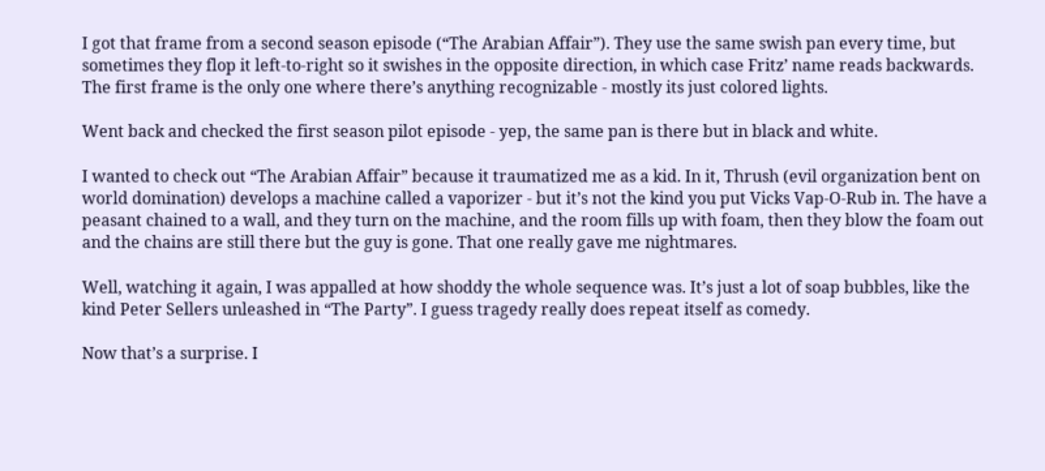I got that frame from a second season episode (“The Arabian Affair”). They use the same swish pan every time, but sometimes they flop it left-to-right so it swishes in the opposite direction, in which case Fritz’ name reads backwards. The first frame is the only one where there’s anything recognizable - mostly its just colored lights.

Went back and checked the first season pilot episode - yep, the same pan is there but in black and white.

I wanted to check out “The Arabian Affair” because it traumatized me as a kid. In it, Thrush (evil organization bent on world domination) develops a machine called a vaporizer - but it’s not the kind you put Vicks Vap-O-Rub in. The have a peasant chained to a wall, and they turn on the machine, and the room fills up with foam, then they blow the foam out and the chains are still there but the guy is gone. That one really gave me nightmares.

Well, watching it again, I was appalled at how shoddy the whole sequence was. It’s just a lot of soap bubbles, like the kind Peter Sellers unleashed in “The Party”. I guess tragedy really does repeat itself as comedy.

Now that’s a surprise. I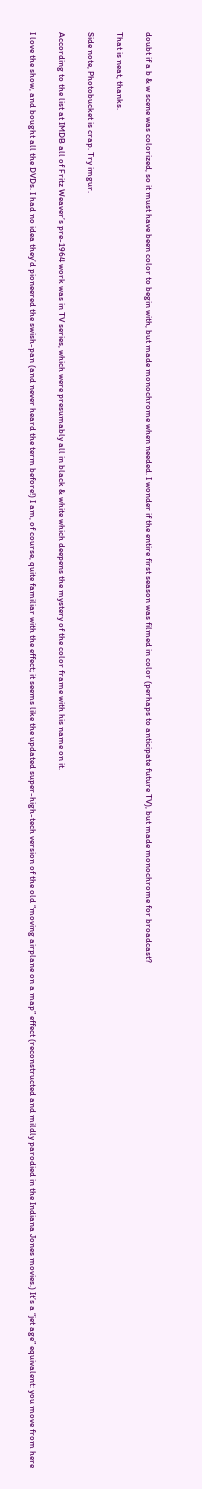doubt if a b & w scene was colorized, so it must have been color to begin with, but made monochrome when needed. I wonder if the entire first season was filmed in color (perhaps to anticipate future TV), but made monochrome for broadcast?

That is neat, thanks.

Side note, Photobucket is crap. Try imgur.

According to the list at IMDB all of Fritz Weaver’s pre-1964 work was in TV series, which were presumably all in black & white which deepens the mystery of the color frame with his name on it.

I love the show, and bought all the DVDs. I had no idea they’d pioneered the swish-pan (and never heard the term before!) I am, of course, quite familiar with the effect; it seems like the updated super-high-tech version of the old “moving airplane on a map” effect (reconstructed and mildly parodied in the Indiana Jones movies.) It’s a “jet age” equivalent: you move from here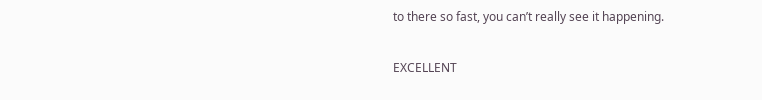to there so fast, you can’t really see it happening.

EXCELLENT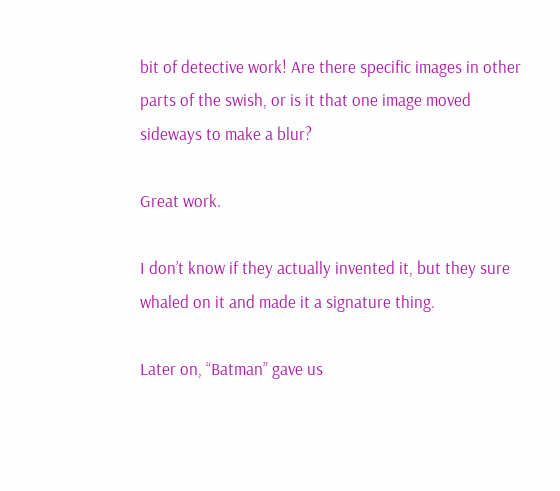bit of detective work! Are there specific images in other parts of the swish, or is it that one image moved sideways to make a blur?

Great work.

I don’t know if they actually invented it, but they sure whaled on it and made it a signature thing.

Later on, “Batman” gave us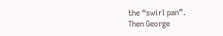the “swirl pan”.
Then George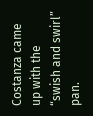Costanza came up with the “swish and swirl” pan.